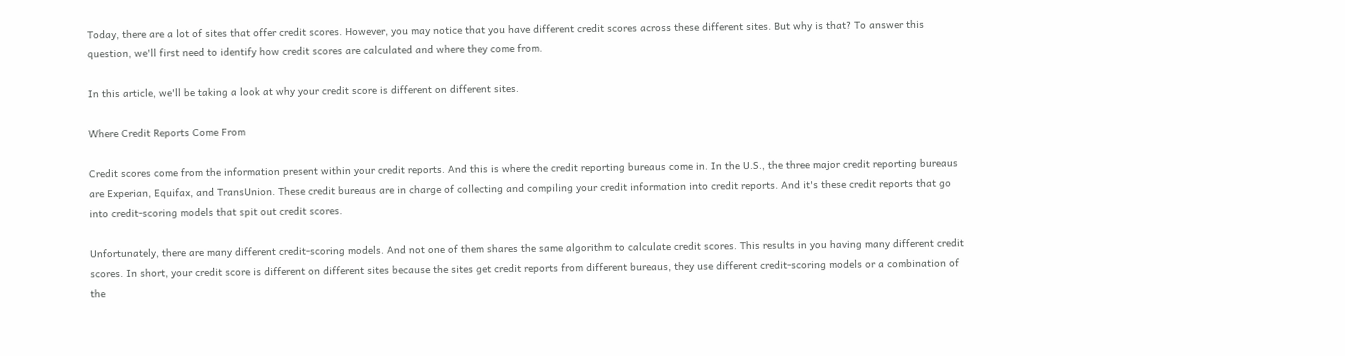Today, there are a lot of sites that offer credit scores. However, you may notice that you have different credit scores across these different sites. But why is that? To answer this question, we'll first need to identify how credit scores are calculated and where they come from.

In this article, we'll be taking a look at why your credit score is different on different sites.

Where Credit Reports Come From

Credit scores come from the information present within your credit reports. And this is where the credit reporting bureaus come in. In the U.S., the three major credit reporting bureaus are Experian, Equifax, and TransUnion. These credit bureaus are in charge of collecting and compiling your credit information into credit reports. And it's these credit reports that go into credit-scoring models that spit out credit scores.

Unfortunately, there are many different credit-scoring models. And not one of them shares the same algorithm to calculate credit scores. This results in you having many different credit scores. In short, your credit score is different on different sites because the sites get credit reports from different bureaus, they use different credit-scoring models or a combination of the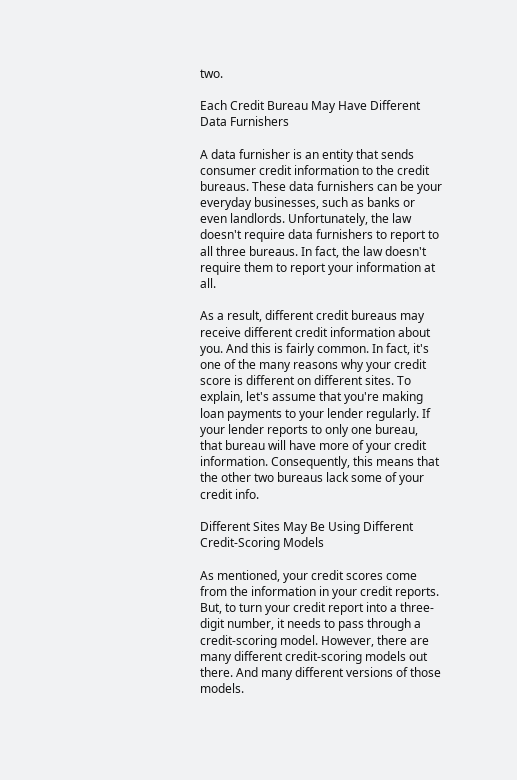two.

Each Credit Bureau May Have Different Data Furnishers

A data furnisher is an entity that sends consumer credit information to the credit bureaus. These data furnishers can be your everyday businesses, such as banks or even landlords. Unfortunately, the law doesn't require data furnishers to report to all three bureaus. In fact, the law doesn't require them to report your information at all.

As a result, different credit bureaus may receive different credit information about you. And this is fairly common. In fact, it's one of the many reasons why your credit score is different on different sites. To explain, let's assume that you're making loan payments to your lender regularly. If your lender reports to only one bureau, that bureau will have more of your credit information. Consequently, this means that the other two bureaus lack some of your credit info.

Different Sites May Be Using Different Credit-Scoring Models

As mentioned, your credit scores come from the information in your credit reports. But, to turn your credit report into a three-digit number, it needs to pass through a credit-scoring model. However, there are many different credit-scoring models out there. And many different versions of those models.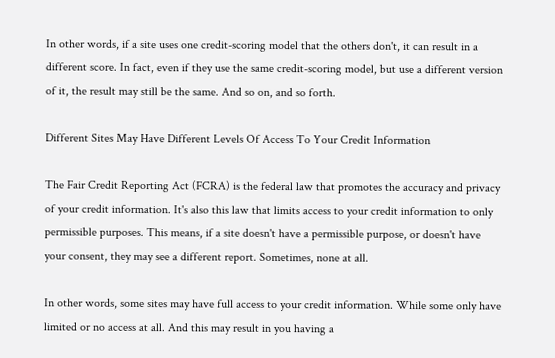In other words, if a site uses one credit-scoring model that the others don't, it can result in a different score. In fact, even if they use the same credit-scoring model, but use a different version of it, the result may still be the same. And so on, and so forth.

Different Sites May Have Different Levels Of Access To Your Credit Information

The Fair Credit Reporting Act (FCRA) is the federal law that promotes the accuracy and privacy of your credit information. It's also this law that limits access to your credit information to only permissible purposes. This means, if a site doesn't have a permissible purpose, or doesn't have your consent, they may see a different report. Sometimes, none at all.

In other words, some sites may have full access to your credit information. While some only have limited or no access at all. And this may result in you having a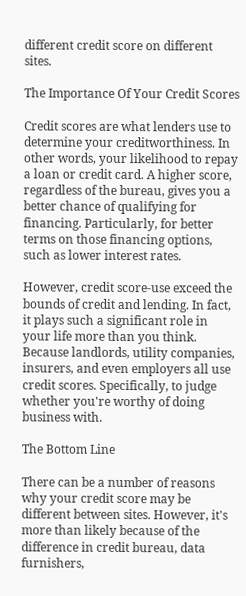different credit score on different sites.

The Importance Of Your Credit Scores

Credit scores are what lenders use to determine your creditworthiness. In other words, your likelihood to repay a loan or credit card. A higher score, regardless of the bureau, gives you a better chance of qualifying for financing. Particularly, for better terms on those financing options, such as lower interest rates.

However, credit score-use exceed the bounds of credit and lending. In fact, it plays such a significant role in your life more than you think. Because landlords, utility companies, insurers, and even employers all use credit scores. Specifically, to judge whether you're worthy of doing business with.

The Bottom Line

There can be a number of reasons why your credit score may be different between sites. However, it's more than likely because of the difference in credit bureau, data furnishers,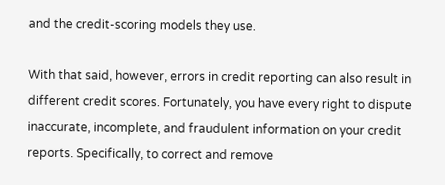and the credit-scoring models they use.

With that said, however, errors in credit reporting can also result in different credit scores. Fortunately, you have every right to dispute inaccurate, incomplete, and fraudulent information on your credit reports. Specifically, to correct and remove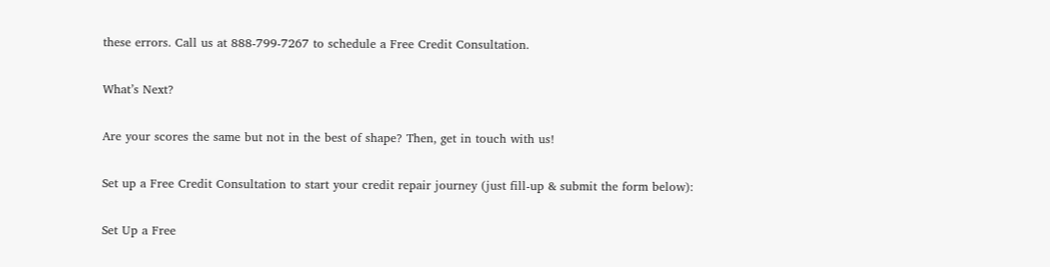these errors. Call us at 888-799-7267 to schedule a Free Credit Consultation.

What’s Next?

Are your scores the same but not in the best of shape? Then, get in touch with us!

Set up a Free Credit Consultation to start your credit repair journey (just fill-up & submit the form below):

Set Up a Free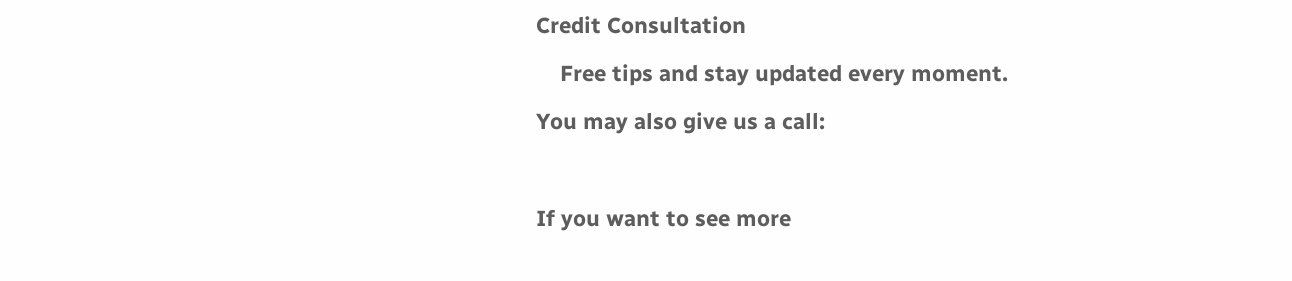Credit Consultation

    Free tips and stay updated every moment.

You may also give us a call:



If you want to see more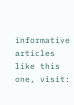informative articles like this one, visit: